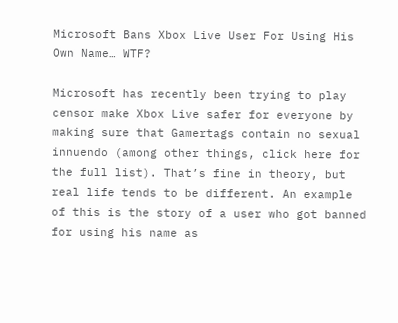Microsoft Bans Xbox Live User For Using His Own Name… WTF?

Microsoft has recently been trying to play censor make Xbox Live safer for everyone by making sure that Gamertags contain no sexual innuendo (among other things, click here for the full list). That’s fine in theory, but real life tends to be different. An example of this is the story of a user who got banned for using his name as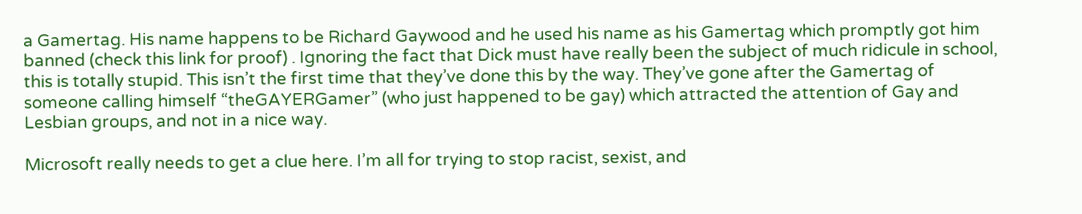a Gamertag. His name happens to be Richard Gaywood and he used his name as his Gamertag which promptly got him banned (check this link for proof) . Ignoring the fact that Dick must have really been the subject of much ridicule in school, this is totally stupid. This isn’t the first time that they’ve done this by the way. They’ve gone after the Gamertag of someone calling himself “theGAYERGamer” (who just happened to be gay) which attracted the attention of Gay and Lesbian groups, and not in a nice way.

Microsoft really needs to get a clue here. I’m all for trying to stop racist, sexist, and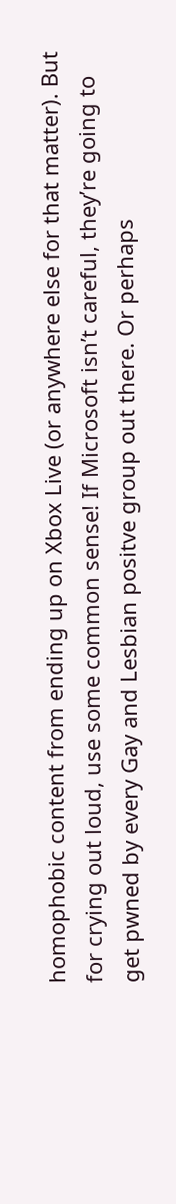homophobic content from ending up on Xbox Live (or anywhere else for that matter). But for crying out loud, use some common sense! If Microsoft isn’t careful, they’re going to get pwned by every Gay and Lesbian positve group out there. Or perhaps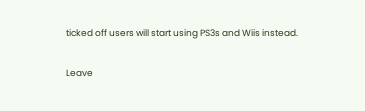ticked off users will start using PS3s and Wiis instead.

Leave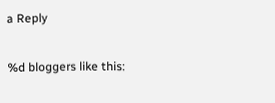a Reply

%d bloggers like this: